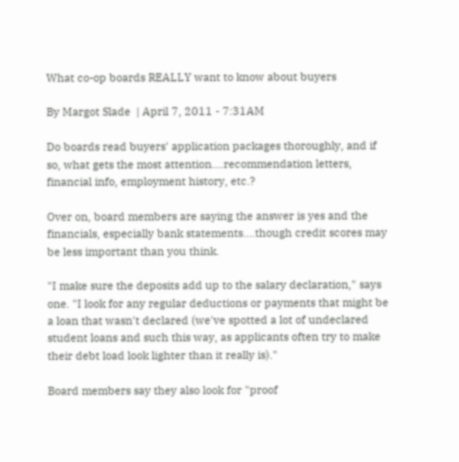What co-op boards REALLY want to know about buyers

By Margot Slade  | April 7, 2011 - 7:31AM

Do boards read buyers' application packages thoroughly, and if so, what gets the most attention....recommendation letters, financial info, employment history, etc.?

Over on, board members are saying the answer is yes and the financials, especially bank statements....though credit scores may be less important than you think.

"I make sure the deposits add up to the salary declaration," says one. "I look for any regular deductions or payments that might be a loan that wasn't declared (we've spotted a lot of undeclared student loans and such this way, as applicants often try to make their debt load look lighter than it really is)."

Board members say they also look for "proof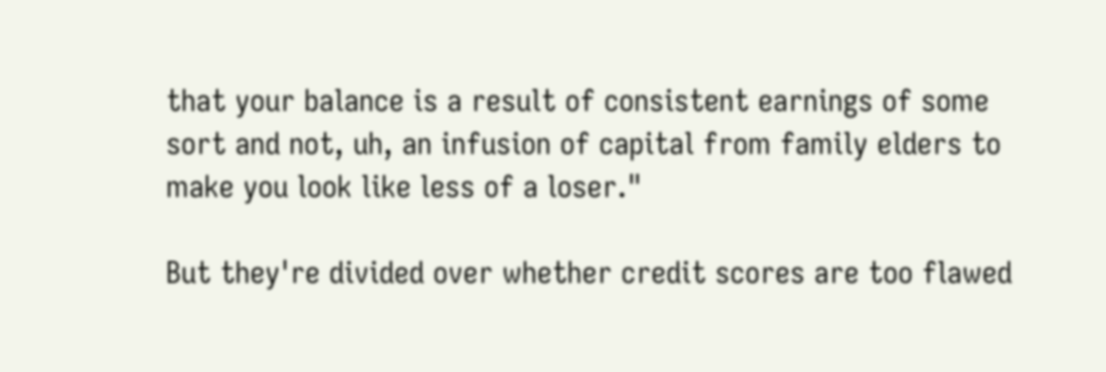that your balance is a result of consistent earnings of some sort and not, uh, an infusion of capital from family elders to make you look like less of a loser."

But they're divided over whether credit scores are too flawed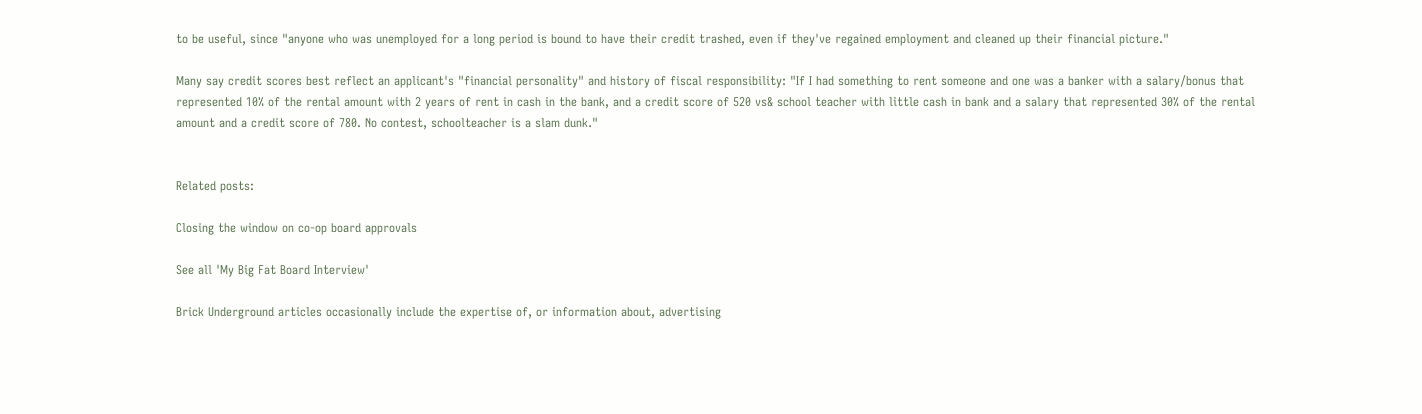to be useful, since "anyone who was unemployed for a long period is bound to have their credit trashed, even if they've regained employment and cleaned up their financial picture."

Many say credit scores best reflect an applicant's "financial personality" and history of fiscal responsibility: "If I had something to rent someone and one was a banker with a salary/bonus that represented 10% of the rental amount with 2 years of rent in cash in the bank, and a credit score of 520 vs& school teacher with little cash in bank and a salary that represented 30% of the rental amount and a credit score of 780. No contest, schoolteacher is a slam dunk."


Related posts:

Closing the window on co-op board approvals

See all 'My Big Fat Board Interview'

Brick Underground articles occasionally include the expertise of, or information about, advertising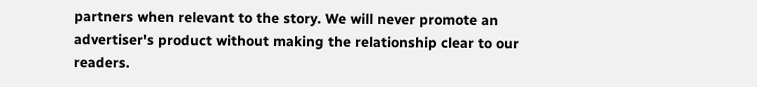partners when relevant to the story. We will never promote an advertiser's product without making the relationship clear to our readers.